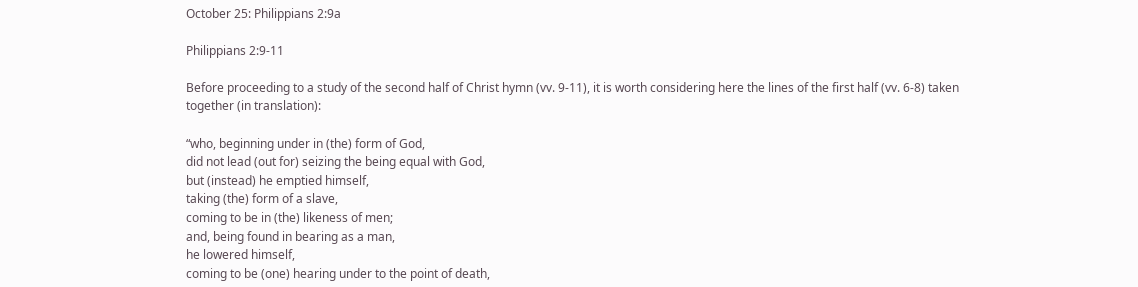October 25: Philippians 2:9a

Philippians 2:9-11

Before proceeding to a study of the second half of Christ hymn (vv. 9-11), it is worth considering here the lines of the first half (vv. 6-8) taken together (in translation):

“who, beginning under in (the) form of God,
did not lead (out for) seizing the being equal with God,
but (instead) he emptied himself,
taking (the) form of a slave,
coming to be in (the) likeness of men;
and, being found in bearing as a man,
he lowered himself,
coming to be (one) hearing under to the point of death,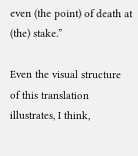even (the point) of death at (the) stake.”

Even the visual structure of this translation illustrates, I think,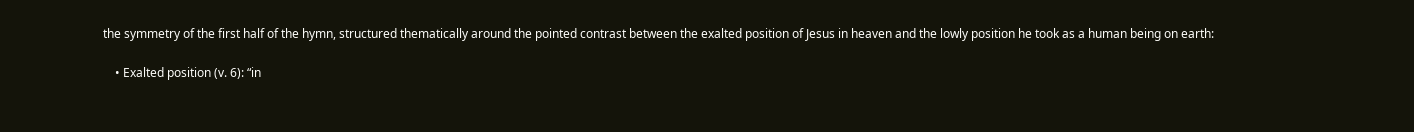the symmetry of the first half of the hymn, structured thematically around the pointed contrast between the exalted position of Jesus in heaven and the lowly position he took as a human being on earth:

    • Exalted position (v. 6): “in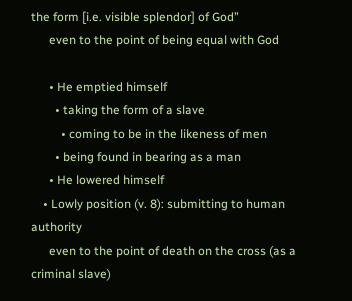the form [i.e. visible splendor] of God”
      even to the point of being equal with God

      • He emptied himself
        • taking the form of a slave
          • coming to be in the likeness of men
        • being found in bearing as a man
      • He lowered himself
    • Lowly position (v. 8): submitting to human authority
      even to the point of death on the cross (as a criminal slave)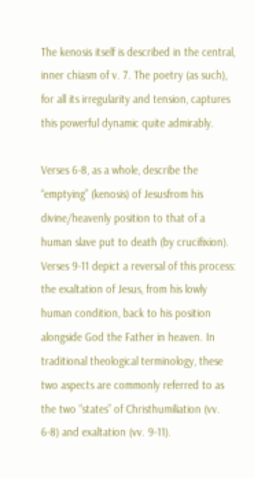The kenosis itself is described in the central, inner chiasm of v. 7. The poetry (as such), for all its irregularity and tension, captures this powerful dynamic quite admirably.

Verses 6-8, as a whole, describe the “emptying” (kenosis) of Jesusfrom his divine/heavenly position to that of a human slave put to death (by crucifixion). Verses 9-11 depict a reversal of this process: the exaltation of Jesus, from his lowly human condition, back to his position alongside God the Father in heaven. In traditional theological terminology, these two aspects are commonly referred to as the two “states” of Christhumiliation (vv. 6-8) and exaltation (vv. 9-11).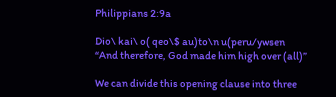Philippians 2:9a

Dio\ kai\ o( qeo\$ au)to\n u(peru/ywsen
“And therefore, God made him high over (all)”

We can divide this opening clause into three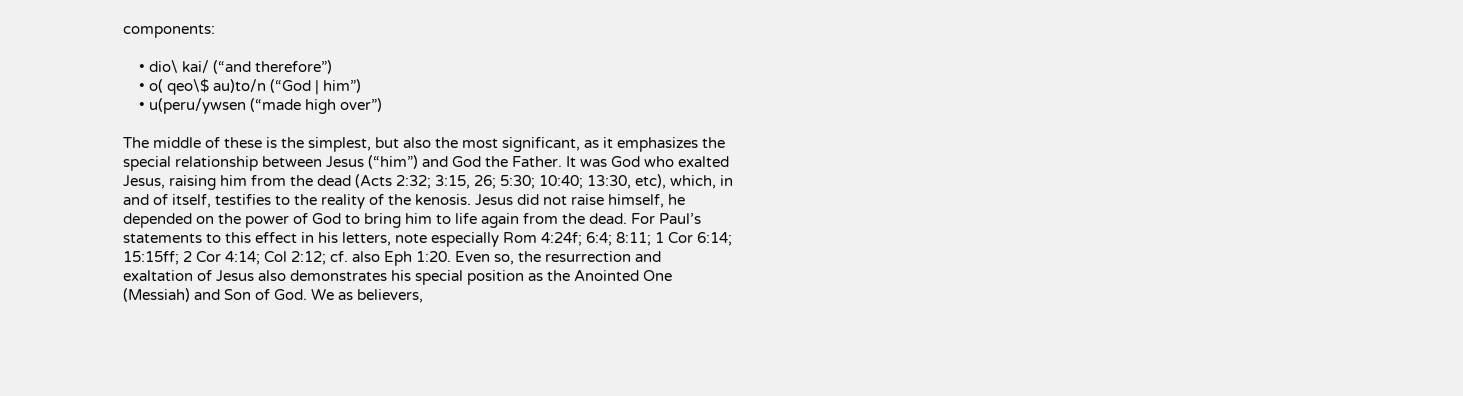components:

    • dio\ kai/ (“and therefore”)
    • o( qeo\$ au)to/n (“God | him”)
    • u(peru/ywsen (“made high over”)

The middle of these is the simplest, but also the most significant, as it emphasizes the special relationship between Jesus (“him”) and God the Father. It was God who exalted Jesus, raising him from the dead (Acts 2:32; 3:15, 26; 5:30; 10:40; 13:30, etc), which, in and of itself, testifies to the reality of the kenosis. Jesus did not raise himself, he depended on the power of God to bring him to life again from the dead. For Paul’s statements to this effect in his letters, note especially Rom 4:24f; 6:4; 8:11; 1 Cor 6:14; 15:15ff; 2 Cor 4:14; Col 2:12; cf. also Eph 1:20. Even so, the resurrection and exaltation of Jesus also demonstrates his special position as the Anointed One (Messiah) and Son of God. We as believers,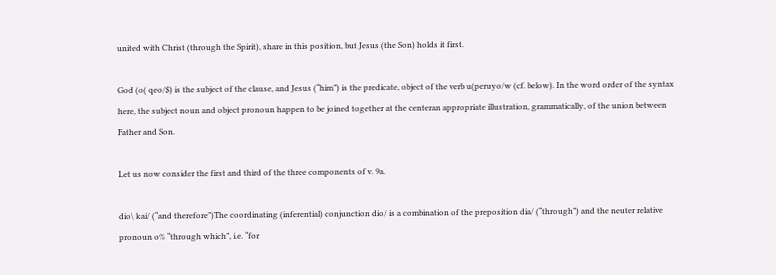united with Christ (through the Spirit), share in this position, but Jesus (the Son) holds it first.

God (o( qeo/$) is the subject of the clause, and Jesus (“him”) is the predicate, object of the verb u(peruyo/w (cf. below). In the word order of the syntax here, the subject noun and object pronoun happen to be joined together at the centeran appropriate illustration, grammatically, of the union between Father and Son.

Let us now consider the first and third of the three components of v. 9a.

dio\ kai/ (“and therefore”)The coordinating (inferential) conjunction dio/ is a combination of the preposition dia/ (“through”) and the neuter relative pronoun o% “through which”, i.e. “for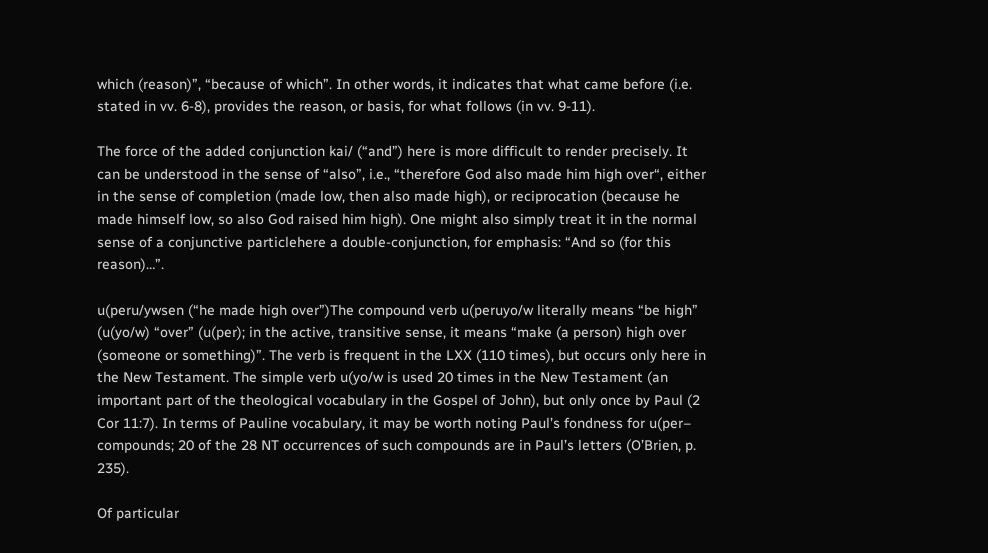which (reason)”, “because of which”. In other words, it indicates that what came before (i.e. stated in vv. 6-8), provides the reason, or basis, for what follows (in vv. 9-11).

The force of the added conjunction kai/ (“and”) here is more difficult to render precisely. It can be understood in the sense of “also”, i.e., “therefore God also made him high over“, either in the sense of completion (made low, then also made high), or reciprocation (because he made himself low, so also God raised him high). One might also simply treat it in the normal sense of a conjunctive particlehere a double-conjunction, for emphasis: “And so (for this reason)…”.

u(peru/ywsen (“he made high over”)The compound verb u(peruyo/w literally means “be high” (u(yo/w) “over” (u(per); in the active, transitive sense, it means “make (a person) high over (someone or something)”. The verb is frequent in the LXX (110 times), but occurs only here in the New Testament. The simple verb u(yo/w is used 20 times in the New Testament (an important part of the theological vocabulary in the Gospel of John), but only once by Paul (2 Cor 11:7). In terms of Pauline vocabulary, it may be worth noting Paul’s fondness for u(per– compounds; 20 of the 28 NT occurrences of such compounds are in Paul’s letters (O’Brien, p. 235).

Of particular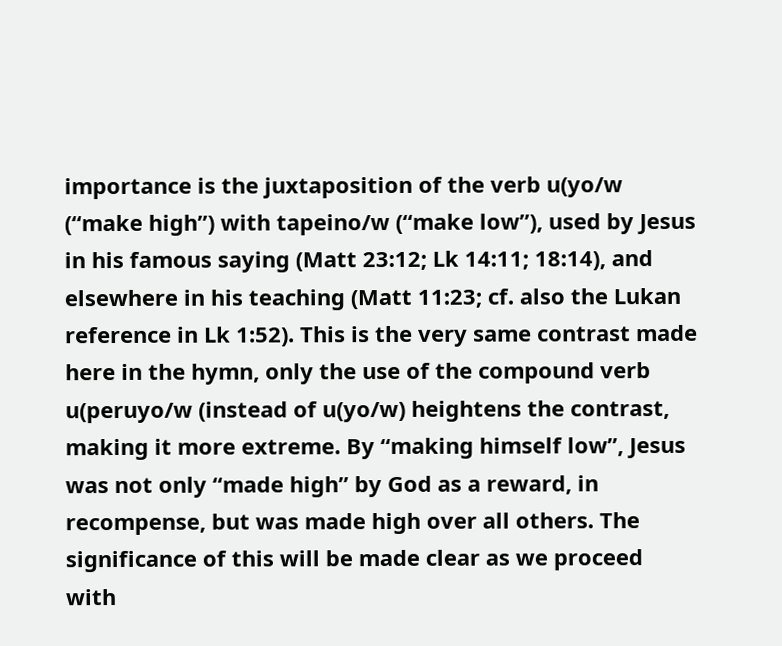importance is the juxtaposition of the verb u(yo/w (“make high”) with tapeino/w (“make low”), used by Jesus in his famous saying (Matt 23:12; Lk 14:11; 18:14), and elsewhere in his teaching (Matt 11:23; cf. also the Lukan reference in Lk 1:52). This is the very same contrast made here in the hymn, only the use of the compound verb u(peruyo/w (instead of u(yo/w) heightens the contrast, making it more extreme. By “making himself low”, Jesus was not only “made high” by God as a reward, in recompense, but was made high over all others. The significance of this will be made clear as we proceed with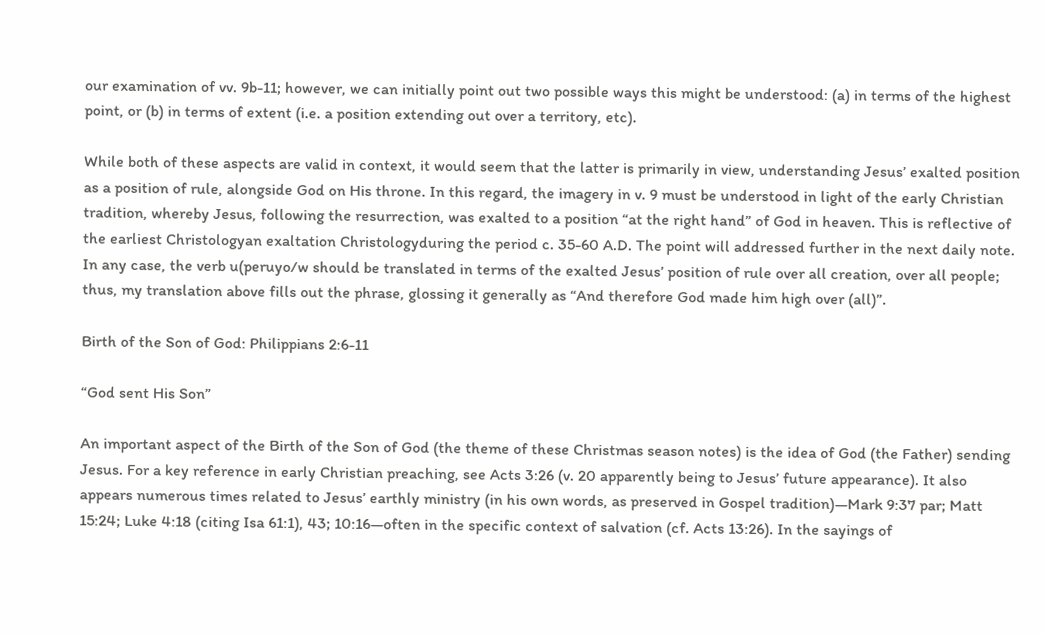our examination of vv. 9b-11; however, we can initially point out two possible ways this might be understood: (a) in terms of the highest point, or (b) in terms of extent (i.e. a position extending out over a territory, etc).

While both of these aspects are valid in context, it would seem that the latter is primarily in view, understanding Jesus’ exalted position as a position of rule, alongside God on His throne. In this regard, the imagery in v. 9 must be understood in light of the early Christian tradition, whereby Jesus, following the resurrection, was exalted to a position “at the right hand” of God in heaven. This is reflective of the earliest Christologyan exaltation Christologyduring the period c. 35-60 A.D. The point will addressed further in the next daily note. In any case, the verb u(peruyo/w should be translated in terms of the exalted Jesus’ position of rule over all creation, over all people; thus, my translation above fills out the phrase, glossing it generally as “And therefore God made him high over (all)”.

Birth of the Son of God: Philippians 2:6-11

“God sent His Son”

An important aspect of the Birth of the Son of God (the theme of these Christmas season notes) is the idea of God (the Father) sending Jesus. For a key reference in early Christian preaching, see Acts 3:26 (v. 20 apparently being to Jesus’ future appearance). It also appears numerous times related to Jesus’ earthly ministry (in his own words, as preserved in Gospel tradition)—Mark 9:37 par; Matt 15:24; Luke 4:18 (citing Isa 61:1), 43; 10:16—often in the specific context of salvation (cf. Acts 13:26). In the sayings of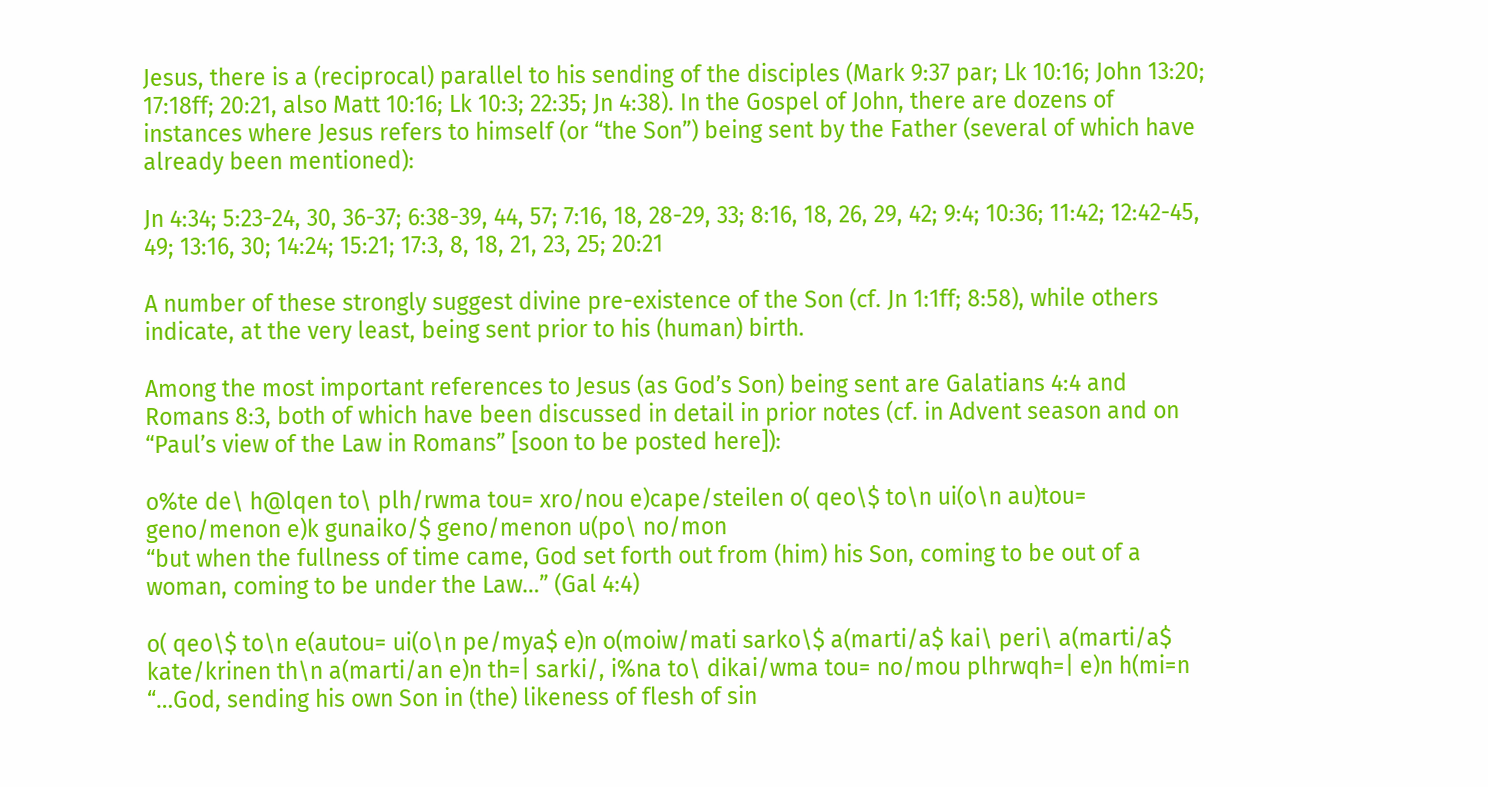Jesus, there is a (reciprocal) parallel to his sending of the disciples (Mark 9:37 par; Lk 10:16; John 13:20; 17:18ff; 20:21, also Matt 10:16; Lk 10:3; 22:35; Jn 4:38). In the Gospel of John, there are dozens of instances where Jesus refers to himself (or “the Son”) being sent by the Father (several of which have already been mentioned):

Jn 4:34; 5:23-24, 30, 36-37; 6:38-39, 44, 57; 7:16, 18, 28-29, 33; 8:16, 18, 26, 29, 42; 9:4; 10:36; 11:42; 12:42-45, 49; 13:16, 30; 14:24; 15:21; 17:3, 8, 18, 21, 23, 25; 20:21

A number of these strongly suggest divine pre-existence of the Son (cf. Jn 1:1ff; 8:58), while others indicate, at the very least, being sent prior to his (human) birth.

Among the most important references to Jesus (as God’s Son) being sent are Galatians 4:4 and Romans 8:3, both of which have been discussed in detail in prior notes (cf. in Advent season and on “Paul’s view of the Law in Romans” [soon to be posted here]):

o%te de\ h@lqen to\ plh/rwma tou= xro/nou e)cape/steilen o( qeo\$ to\n ui(o\n au)tou= geno/menon e)k gunaiko/$ geno/menon u(po\ no/mon
“but when the fullness of time came, God set forth out from (him) his Son, coming to be out of a woman, coming to be under the Law…” (Gal 4:4)

o( qeo\$ to\n e(autou= ui(o\n pe/mya$ e)n o(moiw/mati sarko\$ a(marti/a$ kai\ peri\ a(marti/a$ kate/krinen th\n a(marti/an e)n th=| sarki/, i%na to\ dikai/wma tou= no/mou plhrwqh=| e)n h(mi=n
“…God, sending his own Son in (the) likeness of flesh of sin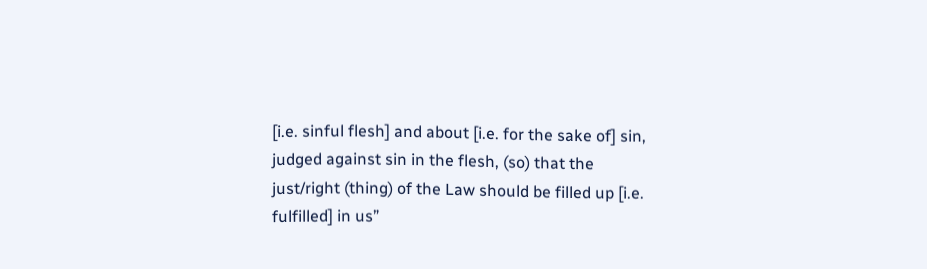[i.e. sinful flesh] and about [i.e. for the sake of] sin, judged against sin in the flesh, (so) that the just/right (thing) of the Law should be filled up [i.e. fulfilled] in us”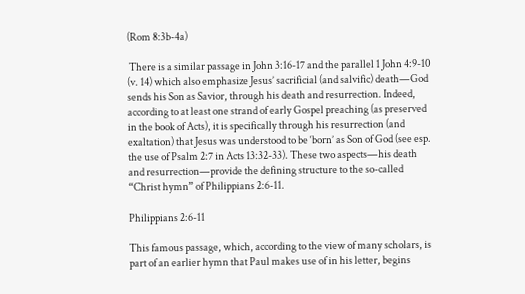(Rom 8:3b-4a)

 There is a similar passage in John 3:16-17 and the parallel 1 John 4:9-10 (v. 14) which also emphasize Jesus’ sacrificial (and salvific) death—God sends his Son as Savior, through his death and resurrection. Indeed, according to at least one strand of early Gospel preaching (as preserved in the book of Acts), it is specifically through his resurrection (and exaltation) that Jesus was understood to be ‘born’ as Son of God (see esp. the use of Psalm 2:7 in Acts 13:32-33). These two aspects—his death and resurrection—provide the defining structure to the so-called “Christ hymn” of Philippians 2:6-11.

Philippians 2:6-11

This famous passage, which, according to the view of many scholars, is part of an earlier hymn that Paul makes use of in his letter, begins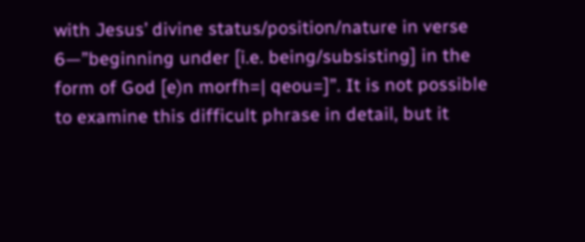with Jesus’ divine status/position/nature in verse 6—”beginning under [i.e. being/subsisting] in the form of God [e)n morfh=| qeou=]”. It is not possible to examine this difficult phrase in detail, but it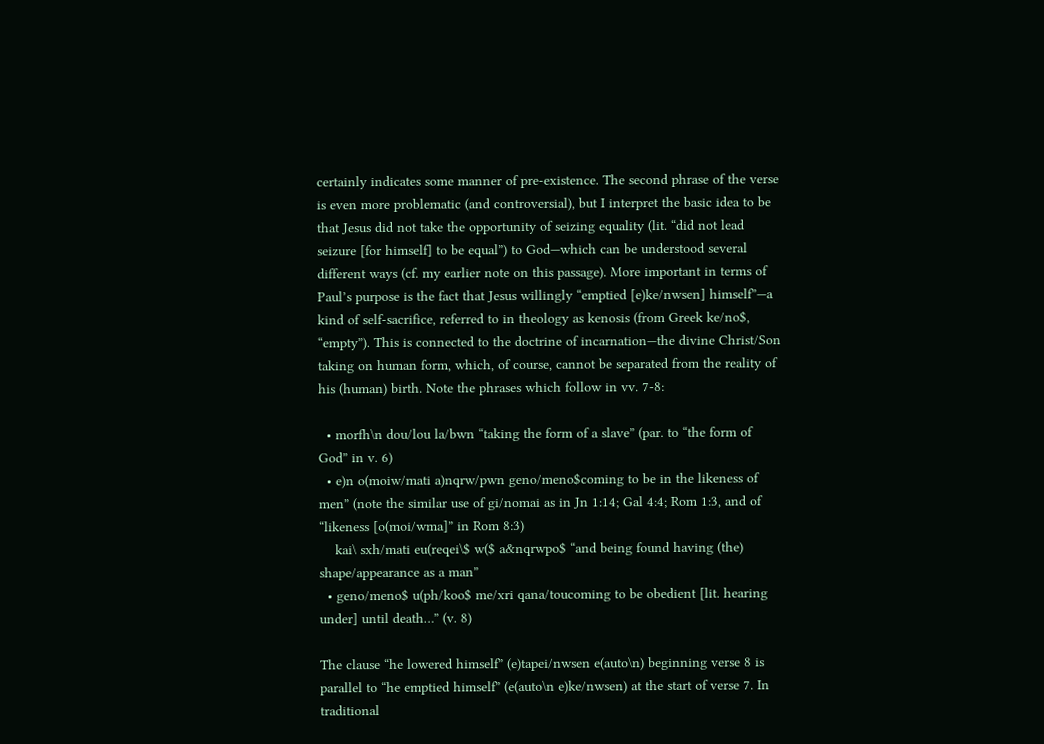certainly indicates some manner of pre-existence. The second phrase of the verse is even more problematic (and controversial), but I interpret the basic idea to be that Jesus did not take the opportunity of seizing equality (lit. “did not lead seizure [for himself] to be equal”) to God—which can be understood several different ways (cf. my earlier note on this passage). More important in terms of Paul’s purpose is the fact that Jesus willingly “emptied [e)ke/nwsen] himself”—a kind of self-sacrifice, referred to in theology as kenosis (from Greek ke/no$, “empty”). This is connected to the doctrine of incarnation—the divine Christ/Son taking on human form, which, of course, cannot be separated from the reality of his (human) birth. Note the phrases which follow in vv. 7-8:

  • morfh\n dou/lou la/bwn “taking the form of a slave” (par. to “the form of God” in v. 6)
  • e)n o(moiw/mati a)nqrw/pwn geno/meno$coming to be in the likeness of men” (note the similar use of gi/nomai as in Jn 1:14; Gal 4:4; Rom 1:3, and of “likeness [o(moi/wma]” in Rom 8:3)
    kai\ sxh/mati eu(reqei\$ w($ a&nqrwpo$ “and being found having (the) shape/appearance as a man”
  • geno/meno$ u(ph/koo$ me/xri qana/toucoming to be obedient [lit. hearing under] until death…” (v. 8)

The clause “he lowered himself” (e)tapei/nwsen e(auto\n) beginning verse 8 is parallel to “he emptied himself” (e(auto\n e)ke/nwsen) at the start of verse 7. In traditional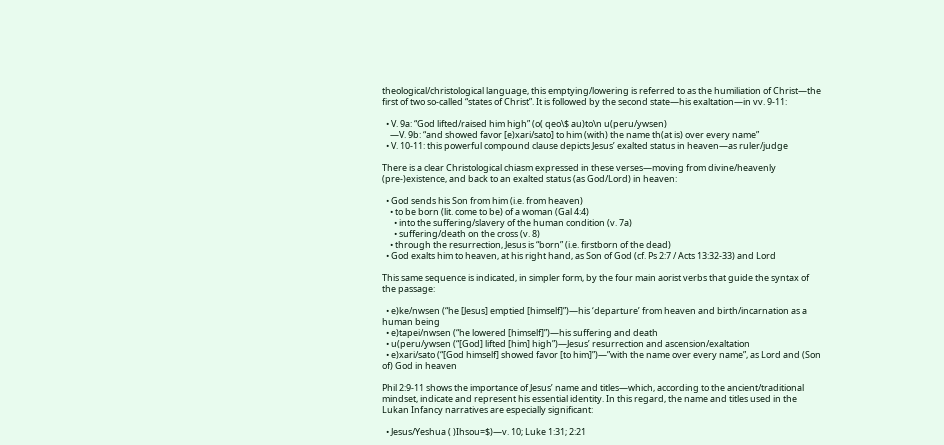theological/christological language, this emptying/lowering is referred to as the humiliation of Christ—the first of two so-called “states of Christ”. It is followed by the second state—his exaltation—in vv. 9-11:

  • V. 9a: “God lifted/raised him high” (o( qeo\$ au)to\n u(peru/ywsen)
    —V. 9b: “and showed favor [e)xari/sato] to him (with) the name th(at is) over every name”
  • V. 10-11: this powerful compound clause depicts Jesus’ exalted status in heaven—as ruler/judge

There is a clear Christological chiasm expressed in these verses—moving from divine/heavenly (pre-)existence, and back to an exalted status (as God/Lord) in heaven:

  • God sends his Son from him (i.e. from heaven)
    • to be born (lit. come to be) of a woman (Gal 4:4)
      • into the suffering/slavery of the human condition (v. 7a)
      • suffering/death on the cross (v. 8)
    • through the resurrection, Jesus is “born” (i.e. firstborn of the dead)
  • God exalts him to heaven, at his right hand, as Son of God (cf. Ps 2:7 / Acts 13:32-33) and Lord

This same sequence is indicated, in simpler form, by the four main aorist verbs that guide the syntax of the passage:

  • e)ke/nwsen (“he [Jesus] emptied [himself]”)—his ‘departure’ from heaven and birth/incarnation as a human being
  • e)tapei/nwsen (“he lowered [himself]”)—his suffering and death
  • u(peru/ywsen (“[God] lifted [him] high”)—Jesus’ resurrection and ascension/exaltation
  • e)xari/sato (“[God himself] showed favor [to him]”)—”with the name over every name”, as Lord and (Son of) God in heaven

Phil 2:9-11 shows the importance of Jesus’ name and titles—which, according to the ancient/traditional mindset, indicate and represent his essential identity. In this regard, the name and titles used in the Lukan Infancy narratives are especially significant:

  • Jesus/Yeshua ( )Ihsou=$)—v. 10; Luke 1:31; 2:21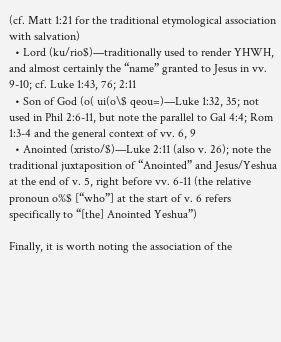(cf. Matt 1:21 for the traditional etymological association with salvation)
  • Lord (ku/rio$)—traditionally used to render YHWH, and almost certainly the “name” granted to Jesus in vv. 9-10; cf. Luke 1:43, 76; 2:11
  • Son of God (o( ui(o\$ qeou=)—Luke 1:32, 35; not used in Phil 2:6-11, but note the parallel to Gal 4:4; Rom 1:3-4 and the general context of vv. 6, 9
  • Anointed (xristo/$)—Luke 2:11 (also v. 26); note the traditional juxtaposition of “Anointed” and Jesus/Yeshua at the end of v. 5, right before vv. 6-11 (the relative pronoun o%$ [“who”] at the start of v. 6 refers specifically to “[the] Anointed Yeshua”)

Finally, it is worth noting the association of the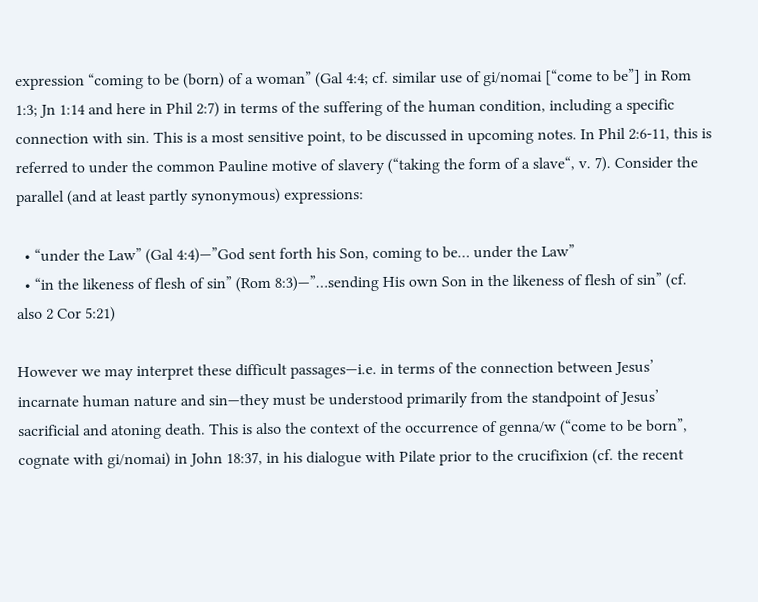expression “coming to be (born) of a woman” (Gal 4:4; cf. similar use of gi/nomai [“come to be”] in Rom 1:3; Jn 1:14 and here in Phil 2:7) in terms of the suffering of the human condition, including a specific connection with sin. This is a most sensitive point, to be discussed in upcoming notes. In Phil 2:6-11, this is referred to under the common Pauline motive of slavery (“taking the form of a slave“, v. 7). Consider the parallel (and at least partly synonymous) expressions:

  • “under the Law” (Gal 4:4)—”God sent forth his Son, coming to be… under the Law”
  • “in the likeness of flesh of sin” (Rom 8:3)—”…sending His own Son in the likeness of flesh of sin” (cf. also 2 Cor 5:21)

However we may interpret these difficult passages—i.e. in terms of the connection between Jesus’ incarnate human nature and sin—they must be understood primarily from the standpoint of Jesus’ sacrificial and atoning death. This is also the context of the occurrence of genna/w (“come to be born”, cognate with gi/nomai) in John 18:37, in his dialogue with Pilate prior to the crucifixion (cf. the recent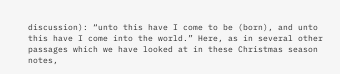discussion): “unto this have I come to be (born), and unto this have I come into the world.” Here, as in several other passages which we have looked at in these Christmas season notes,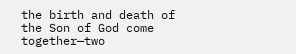the birth and death of the Son of God come together—two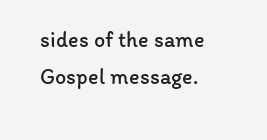sides of the same Gospel message.